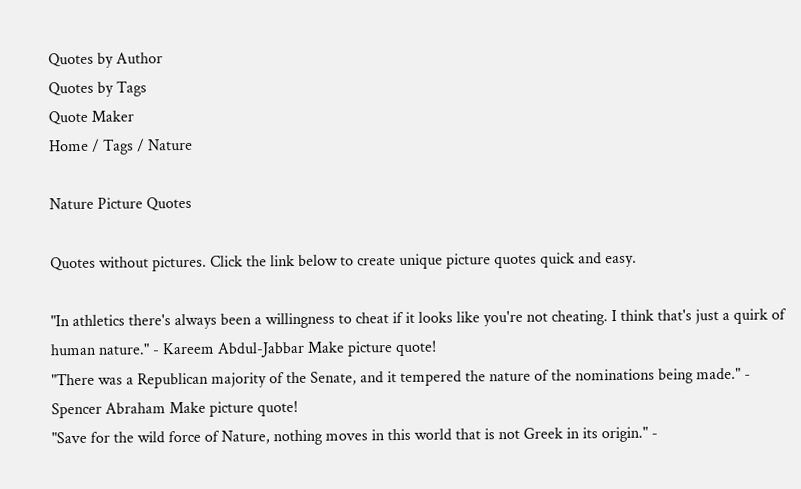Quotes by Author
Quotes by Tags
Quote Maker
Home / Tags / Nature

Nature Picture Quotes

Quotes without pictures. Click the link below to create unique picture quotes quick and easy.

"In athletics there's always been a willingness to cheat if it looks like you're not cheating. I think that's just a quirk of human nature." - Kareem Abdul-Jabbar Make picture quote!
"There was a Republican majority of the Senate, and it tempered the nature of the nominations being made." - Spencer Abraham Make picture quote!
"Save for the wild force of Nature, nothing moves in this world that is not Greek in its origin." -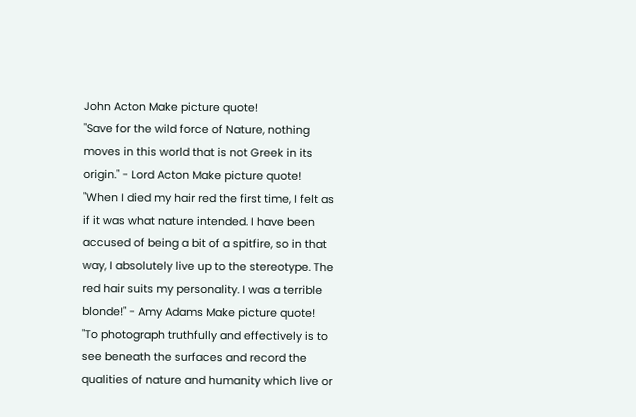John Acton Make picture quote!
"Save for the wild force of Nature, nothing moves in this world that is not Greek in its origin." - Lord Acton Make picture quote!
"When I died my hair red the first time, I felt as if it was what nature intended. I have been accused of being a bit of a spitfire, so in that way, I absolutely live up to the stereotype. The red hair suits my personality. I was a terrible blonde!" - Amy Adams Make picture quote!
"To photograph truthfully and effectively is to see beneath the surfaces and record the qualities of nature and humanity which live or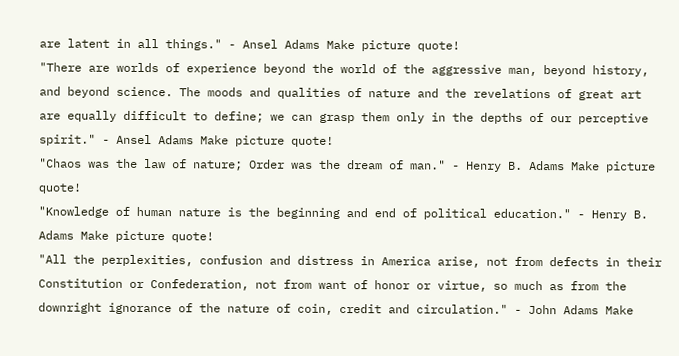are latent in all things." - Ansel Adams Make picture quote!
"There are worlds of experience beyond the world of the aggressive man, beyond history, and beyond science. The moods and qualities of nature and the revelations of great art are equally difficult to define; we can grasp them only in the depths of our perceptive spirit." - Ansel Adams Make picture quote!
"Chaos was the law of nature; Order was the dream of man." - Henry B. Adams Make picture quote!
"Knowledge of human nature is the beginning and end of political education." - Henry B. Adams Make picture quote!
"All the perplexities, confusion and distress in America arise, not from defects in their Constitution or Confederation, not from want of honor or virtue, so much as from the downright ignorance of the nature of coin, credit and circulation." - John Adams Make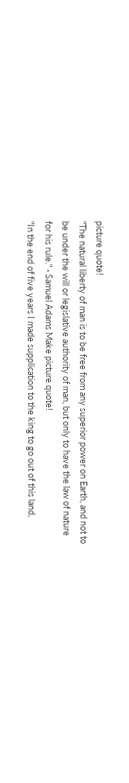picture quote!
"The natural liberty of man is to be free from any superior power on Earth, and not to be under the will or legislative authority of man, but only to have the law of nature for his rule." - Samuel Adams Make picture quote!
"In the end of five years I made supplication to the king to go out of this land,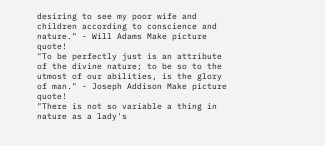desiring to see my poor wife and children according to conscience and nature." - Will Adams Make picture quote!
"To be perfectly just is an attribute of the divine nature; to be so to the utmost of our abilities, is the glory of man." - Joseph Addison Make picture quote!
"There is not so variable a thing in nature as a lady's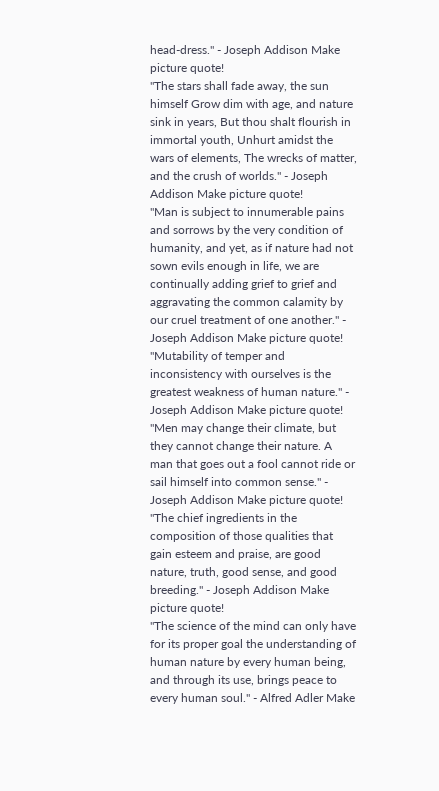head-dress." - Joseph Addison Make picture quote!
"The stars shall fade away, the sun himself Grow dim with age, and nature sink in years, But thou shalt flourish in immortal youth, Unhurt amidst the wars of elements, The wrecks of matter, and the crush of worlds." - Joseph Addison Make picture quote!
"Man is subject to innumerable pains and sorrows by the very condition of humanity, and yet, as if nature had not sown evils enough in life, we are continually adding grief to grief and aggravating the common calamity by our cruel treatment of one another." - Joseph Addison Make picture quote!
"Mutability of temper and inconsistency with ourselves is the greatest weakness of human nature." - Joseph Addison Make picture quote!
"Men may change their climate, but they cannot change their nature. A man that goes out a fool cannot ride or sail himself into common sense." - Joseph Addison Make picture quote!
"The chief ingredients in the composition of those qualities that gain esteem and praise, are good nature, truth, good sense, and good breeding." - Joseph Addison Make picture quote!
"The science of the mind can only have for its proper goal the understanding of human nature by every human being, and through its use, brings peace to every human soul." - Alfred Adler Make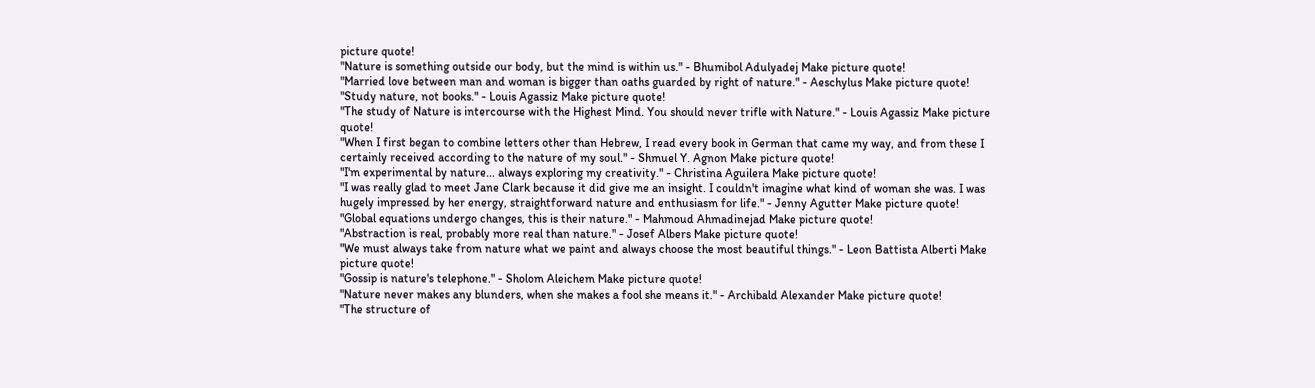picture quote!
"Nature is something outside our body, but the mind is within us." - Bhumibol Adulyadej Make picture quote!
"Married love between man and woman is bigger than oaths guarded by right of nature." - Aeschylus Make picture quote!
"Study nature, not books." - Louis Agassiz Make picture quote!
"The study of Nature is intercourse with the Highest Mind. You should never trifle with Nature." - Louis Agassiz Make picture quote!
"When I first began to combine letters other than Hebrew, I read every book in German that came my way, and from these I certainly received according to the nature of my soul." - Shmuel Y. Agnon Make picture quote!
"I'm experimental by nature... always exploring my creativity." - Christina Aguilera Make picture quote!
"I was really glad to meet Jane Clark because it did give me an insight. I couldn't imagine what kind of woman she was. I was hugely impressed by her energy, straightforward nature and enthusiasm for life." - Jenny Agutter Make picture quote!
"Global equations undergo changes, this is their nature." - Mahmoud Ahmadinejad Make picture quote!
"Abstraction is real, probably more real than nature." - Josef Albers Make picture quote!
"We must always take from nature what we paint and always choose the most beautiful things." - Leon Battista Alberti Make picture quote!
"Gossip is nature's telephone." - Sholom Aleichem Make picture quote!
"Nature never makes any blunders, when she makes a fool she means it." - Archibald Alexander Make picture quote!
"The structure of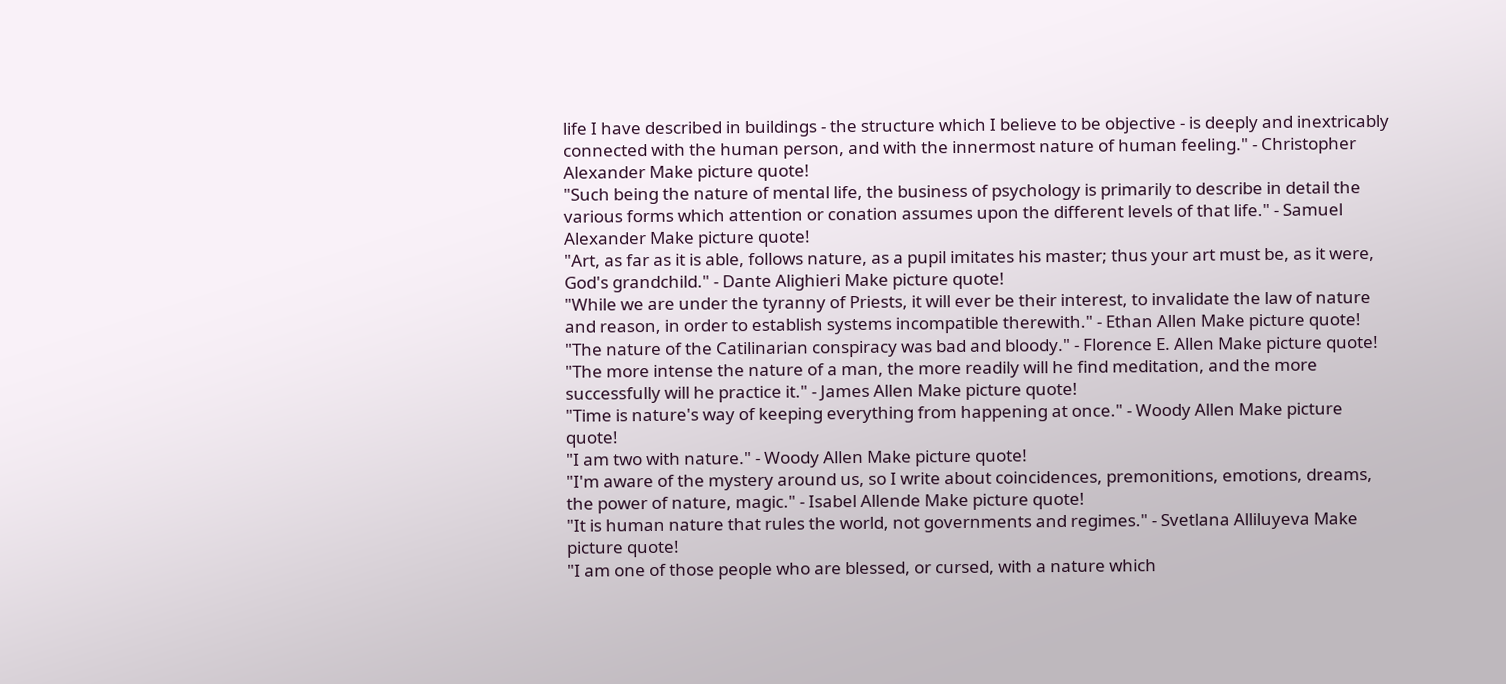life I have described in buildings - the structure which I believe to be objective - is deeply and inextricably connected with the human person, and with the innermost nature of human feeling." - Christopher Alexander Make picture quote!
"Such being the nature of mental life, the business of psychology is primarily to describe in detail the various forms which attention or conation assumes upon the different levels of that life." - Samuel Alexander Make picture quote!
"Art, as far as it is able, follows nature, as a pupil imitates his master; thus your art must be, as it were, God's grandchild." - Dante Alighieri Make picture quote!
"While we are under the tyranny of Priests, it will ever be their interest, to invalidate the law of nature and reason, in order to establish systems incompatible therewith." - Ethan Allen Make picture quote!
"The nature of the Catilinarian conspiracy was bad and bloody." - Florence E. Allen Make picture quote!
"The more intense the nature of a man, the more readily will he find meditation, and the more successfully will he practice it." - James Allen Make picture quote!
"Time is nature's way of keeping everything from happening at once." - Woody Allen Make picture quote!
"I am two with nature." - Woody Allen Make picture quote!
"I'm aware of the mystery around us, so I write about coincidences, premonitions, emotions, dreams, the power of nature, magic." - Isabel Allende Make picture quote!
"It is human nature that rules the world, not governments and regimes." - Svetlana Alliluyeva Make picture quote!
"I am one of those people who are blessed, or cursed, with a nature which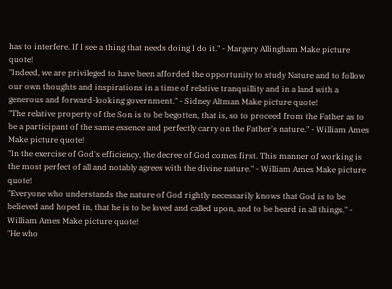has to interfere. If I see a thing that needs doing I do it." - Margery Allingham Make picture quote!
"Indeed, we are privileged to have been afforded the opportunity to study Nature and to follow our own thoughts and inspirations in a time of relative tranquillity and in a land with a generous and forward-looking government." - Sidney Altman Make picture quote!
"The relative property of the Son is to be begotten, that is, so to proceed from the Father as to be a participant of the same essence and perfectly carry on the Father's nature." - William Ames Make picture quote!
"In the exercise of God's efficiency, the decree of God comes first. This manner of working is the most perfect of all and notably agrees with the divine nature." - William Ames Make picture quote!
"Everyone who understands the nature of God rightly necessarily knows that God is to be believed and hoped in, that he is to be loved and called upon, and to be heard in all things." - William Ames Make picture quote!
"He who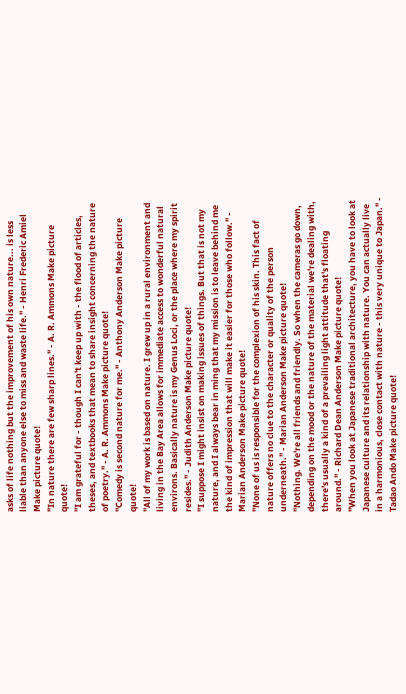asks of life nothing but the improvement of his own nature... is less liable than anyone else to miss and waste life." - Henri Frederic Amiel Make picture quote!
"In nature there are few sharp lines." - A. R. Ammons Make picture quote!
"I am grateful for - though I can't keep up with - the flood of articles, theses, and textbooks that mean to share insight concerning the nature of poetry." - A. R. Ammons Make picture quote!
"Comedy is second nature for me." - Anthony Anderson Make picture quote!
"All of my work is based on nature. I grew up in a rural environment and living in the Bay Area allows for immediate access to wonderful natural environs. Basically nature is my Genus Loci, or the place where my spirit resides." - Judith Anderson Make picture quote!
"I suppose I might insist on making issues of things. But that is not my nature, and I always bear in ming that my mission is to leave behind me the kind of impression that will make it easier for those who follow." - Marian Anderson Make picture quote!
"None of us is responsible for the complexion of his skin. This fact of nature offers no clue to the character or quality of the person underneath." - Marian Anderson Make picture quote!
"Nothing. We're all friends and friendly. So when the cameras go down, depending on the mood or the nature of the material we're dealing with, there's usually a kind of a prevailing light attitude that's floating around." - Richard Dean Anderson Make picture quote!
"When you look at Japanese traditional architecture, you have to look at Japanese culture and its relationship with nature. You can actually live in a harmonious, close contact with nature - this very unique to Japan." - Tadao Ando Make picture quote!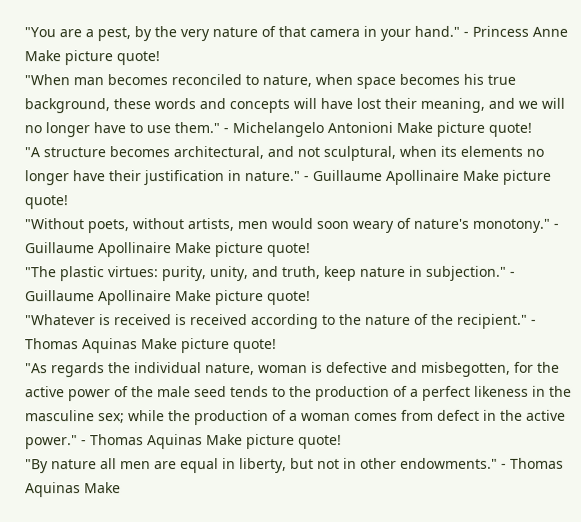"You are a pest, by the very nature of that camera in your hand." - Princess Anne Make picture quote!
"When man becomes reconciled to nature, when space becomes his true background, these words and concepts will have lost their meaning, and we will no longer have to use them." - Michelangelo Antonioni Make picture quote!
"A structure becomes architectural, and not sculptural, when its elements no longer have their justification in nature." - Guillaume Apollinaire Make picture quote!
"Without poets, without artists, men would soon weary of nature's monotony." - Guillaume Apollinaire Make picture quote!
"The plastic virtues: purity, unity, and truth, keep nature in subjection." - Guillaume Apollinaire Make picture quote!
"Whatever is received is received according to the nature of the recipient." - Thomas Aquinas Make picture quote!
"As regards the individual nature, woman is defective and misbegotten, for the active power of the male seed tends to the production of a perfect likeness in the masculine sex; while the production of a woman comes from defect in the active power." - Thomas Aquinas Make picture quote!
"By nature all men are equal in liberty, but not in other endowments." - Thomas Aquinas Make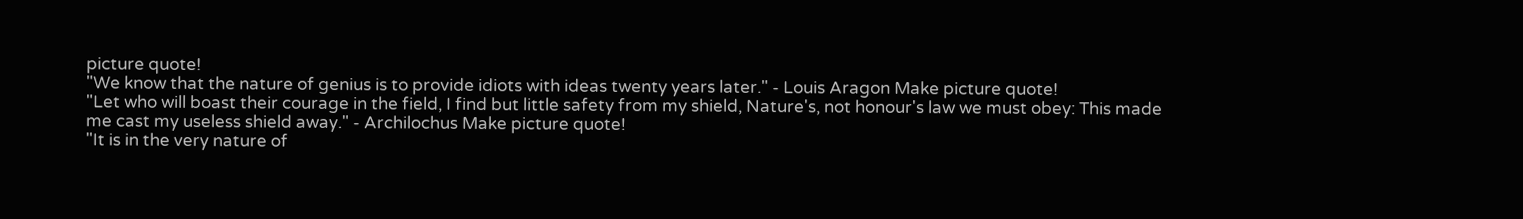picture quote!
"We know that the nature of genius is to provide idiots with ideas twenty years later." - Louis Aragon Make picture quote!
"Let who will boast their courage in the field, I find but little safety from my shield, Nature's, not honour's law we must obey: This made me cast my useless shield away." - Archilochus Make picture quote!
"It is in the very nature of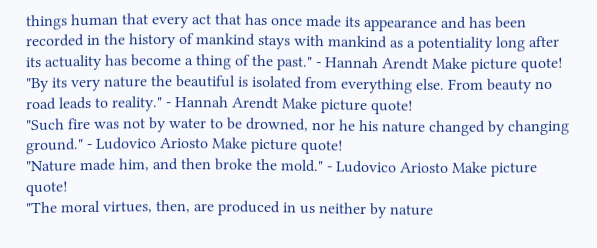things human that every act that has once made its appearance and has been recorded in the history of mankind stays with mankind as a potentiality long after its actuality has become a thing of the past." - Hannah Arendt Make picture quote!
"By its very nature the beautiful is isolated from everything else. From beauty no road leads to reality." - Hannah Arendt Make picture quote!
"Such fire was not by water to be drowned, nor he his nature changed by changing ground." - Ludovico Ariosto Make picture quote!
"Nature made him, and then broke the mold." - Ludovico Ariosto Make picture quote!
"The moral virtues, then, are produced in us neither by nature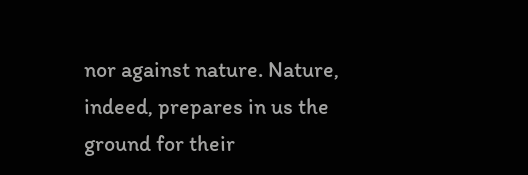nor against nature. Nature, indeed, prepares in us the ground for their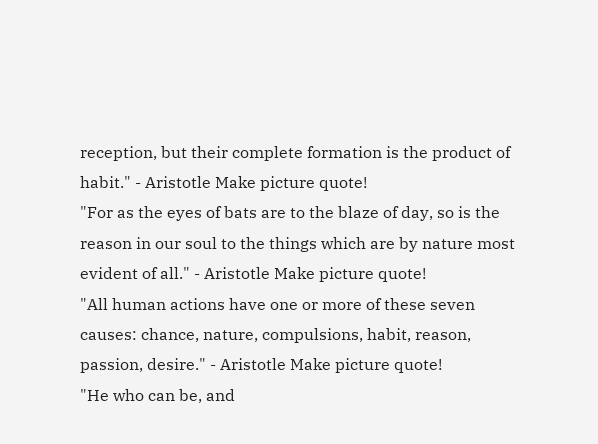reception, but their complete formation is the product of habit." - Aristotle Make picture quote!
"For as the eyes of bats are to the blaze of day, so is the reason in our soul to the things which are by nature most evident of all." - Aristotle Make picture quote!
"All human actions have one or more of these seven causes: chance, nature, compulsions, habit, reason, passion, desire." - Aristotle Make picture quote!
"He who can be, and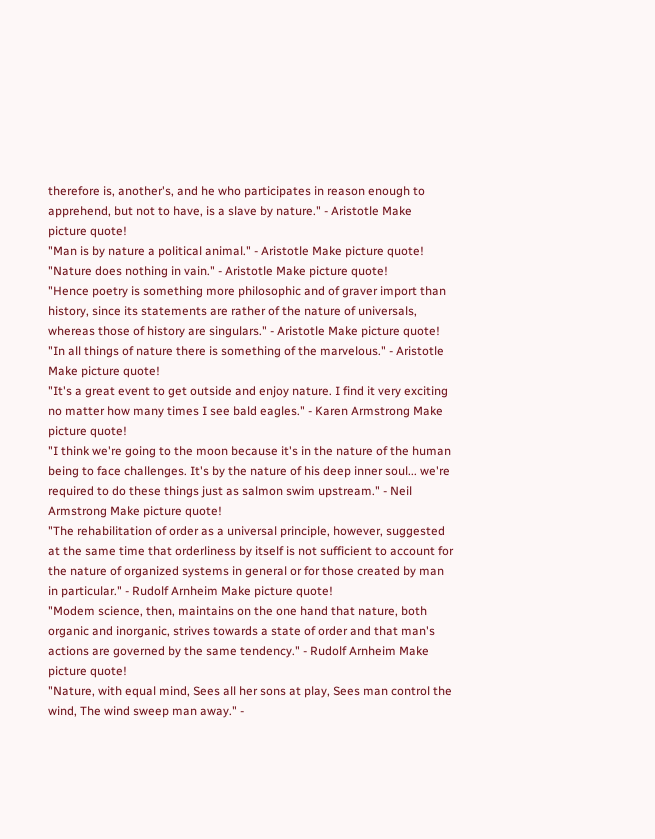therefore is, another's, and he who participates in reason enough to apprehend, but not to have, is a slave by nature." - Aristotle Make picture quote!
"Man is by nature a political animal." - Aristotle Make picture quote!
"Nature does nothing in vain." - Aristotle Make picture quote!
"Hence poetry is something more philosophic and of graver import than history, since its statements are rather of the nature of universals, whereas those of history are singulars." - Aristotle Make picture quote!
"In all things of nature there is something of the marvelous." - Aristotle Make picture quote!
"It's a great event to get outside and enjoy nature. I find it very exciting no matter how many times I see bald eagles." - Karen Armstrong Make picture quote!
"I think we're going to the moon because it's in the nature of the human being to face challenges. It's by the nature of his deep inner soul... we're required to do these things just as salmon swim upstream." - Neil Armstrong Make picture quote!
"The rehabilitation of order as a universal principle, however, suggested at the same time that orderliness by itself is not sufficient to account for the nature of organized systems in general or for those created by man in particular." - Rudolf Arnheim Make picture quote!
"Modem science, then, maintains on the one hand that nature, both organic and inorganic, strives towards a state of order and that man's actions are governed by the same tendency." - Rudolf Arnheim Make picture quote!
"Nature, with equal mind, Sees all her sons at play, Sees man control the wind, The wind sweep man away." -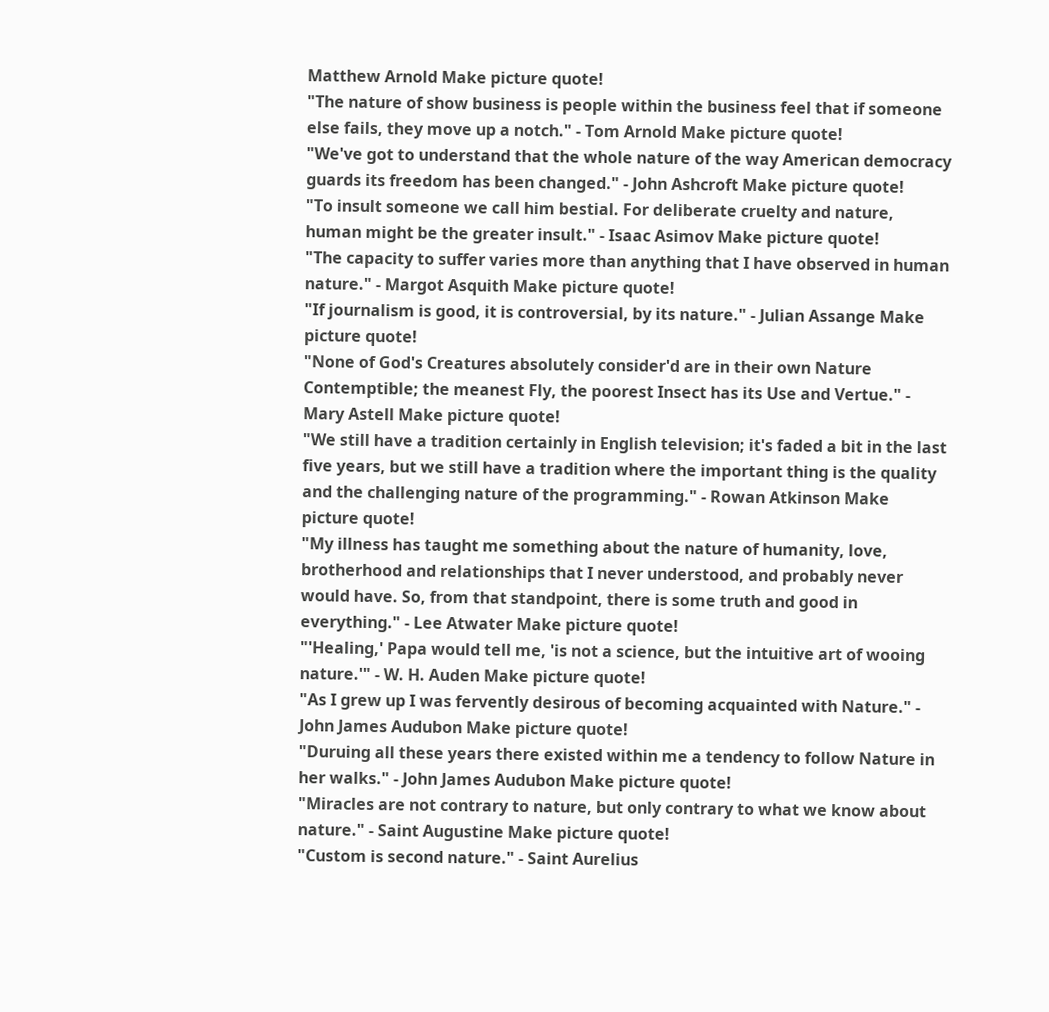Matthew Arnold Make picture quote!
"The nature of show business is people within the business feel that if someone else fails, they move up a notch." - Tom Arnold Make picture quote!
"We've got to understand that the whole nature of the way American democracy guards its freedom has been changed." - John Ashcroft Make picture quote!
"To insult someone we call him bestial. For deliberate cruelty and nature, human might be the greater insult." - Isaac Asimov Make picture quote!
"The capacity to suffer varies more than anything that I have observed in human nature." - Margot Asquith Make picture quote!
"If journalism is good, it is controversial, by its nature." - Julian Assange Make picture quote!
"None of God's Creatures absolutely consider'd are in their own Nature Contemptible; the meanest Fly, the poorest Insect has its Use and Vertue." - Mary Astell Make picture quote!
"We still have a tradition certainly in English television; it's faded a bit in the last five years, but we still have a tradition where the important thing is the quality and the challenging nature of the programming." - Rowan Atkinson Make picture quote!
"My illness has taught me something about the nature of humanity, love, brotherhood and relationships that I never understood, and probably never would have. So, from that standpoint, there is some truth and good in everything." - Lee Atwater Make picture quote!
"'Healing,' Papa would tell me, 'is not a science, but the intuitive art of wooing nature.'" - W. H. Auden Make picture quote!
"As I grew up I was fervently desirous of becoming acquainted with Nature." - John James Audubon Make picture quote!
"Duruing all these years there existed within me a tendency to follow Nature in her walks." - John James Audubon Make picture quote!
"Miracles are not contrary to nature, but only contrary to what we know about nature." - Saint Augustine Make picture quote!
"Custom is second nature." - Saint Aurelius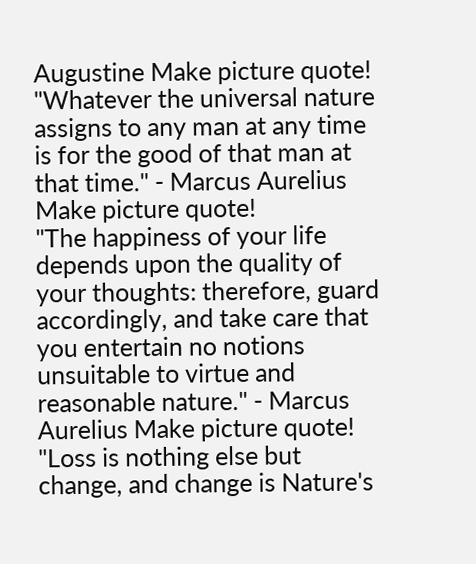Augustine Make picture quote!
"Whatever the universal nature assigns to any man at any time is for the good of that man at that time." - Marcus Aurelius Make picture quote!
"The happiness of your life depends upon the quality of your thoughts: therefore, guard accordingly, and take care that you entertain no notions unsuitable to virtue and reasonable nature." - Marcus Aurelius Make picture quote!
"Loss is nothing else but change, and change is Nature's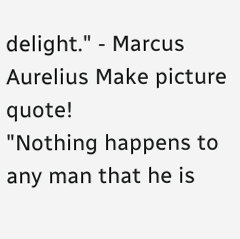delight." - Marcus Aurelius Make picture quote!
"Nothing happens to any man that he is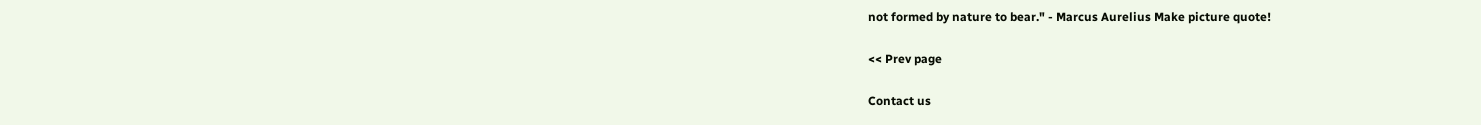not formed by nature to bear." - Marcus Aurelius Make picture quote!

<< Prev page

Contact us